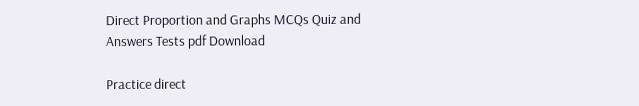Direct Proportion and Graphs MCQs Quiz and Answers Tests pdf Download

Practice direct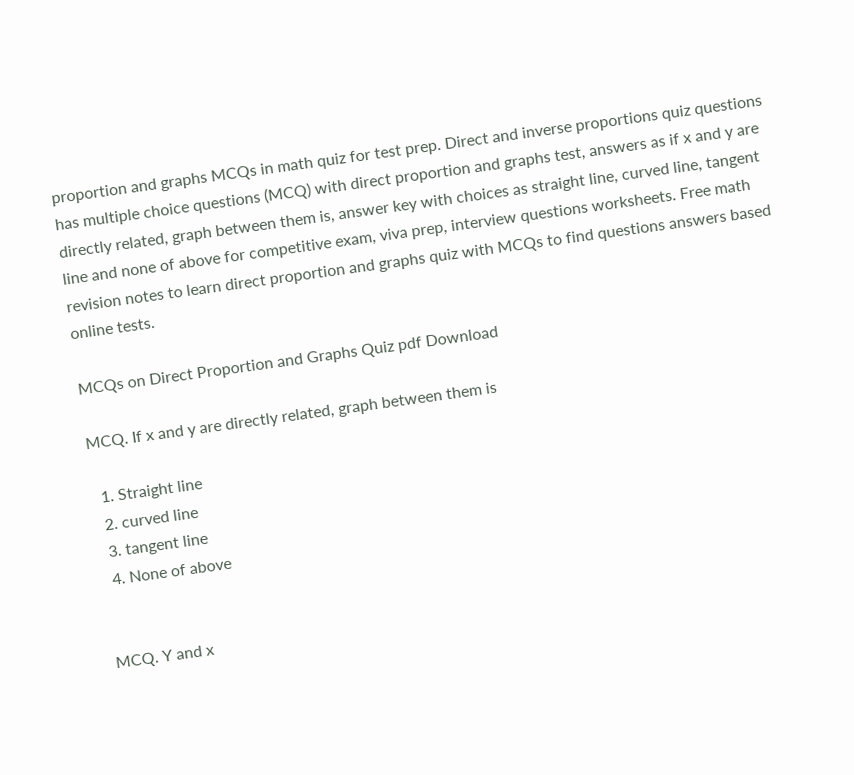proportion and graphs MCQs in math quiz for test prep. Direct and inverse proportions quiz questions has multiple choice questions (MCQ) with direct proportion and graphs test, answers as if x and y are directly related, graph between them is, answer key with choices as straight line, curved line, tangent line and none of above for competitive exam, viva prep, interview questions worksheets. Free math revision notes to learn direct proportion and graphs quiz with MCQs to find questions answers based online tests.

MCQs on Direct Proportion and Graphs Quiz pdf Download

MCQ. If x and y are directly related, graph between them is

  1. Straight line
  2. curved line
  3. tangent line
  4. None of above


MCQ. Y and x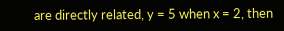are directly related, y = 5 when x = 2, then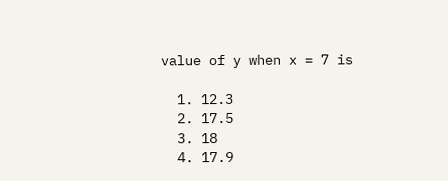value of y when x = 7 is

  1. 12.3
  2. 17.5
  3. 18
  4. 17.9